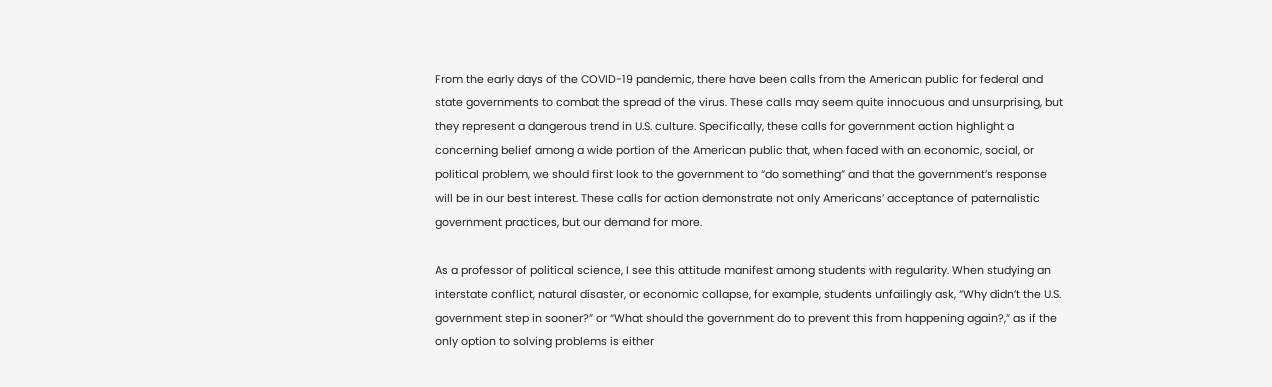From the early days of the COVID-19 pandemic, there have been calls from the American public for federal and state governments to combat the spread of the virus. These calls may seem quite innocuous and unsurprising, but they represent a dangerous trend in U.S. culture. Specifically, these calls for government action highlight a concerning belief among a wide portion of the American public that, when faced with an economic, social, or political problem, we should first look to the government to “do something” and that the government’s response will be in our best interest. These calls for action demonstrate not only Americans’ acceptance of paternalistic government practices, but our demand for more.

As a professor of political science, I see this attitude manifest among students with regularity. When studying an interstate conflict, natural disaster, or economic collapse, for example, students unfailingly ask, “Why didn’t the U.S. government step in sooner?” or “What should the government do to prevent this from happening again?,” as if the only option to solving problems is either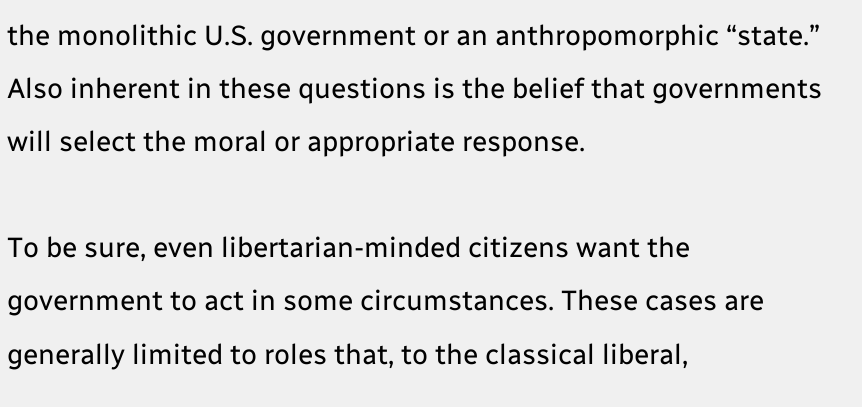the monolithic U.S. government or an anthropomorphic “state.” Also inherent in these questions is the belief that governments will select the moral or appropriate response.

To be sure, even libertarian-minded citizens want the government to act in some circumstances. These cases are generally limited to roles that, to the classical liberal,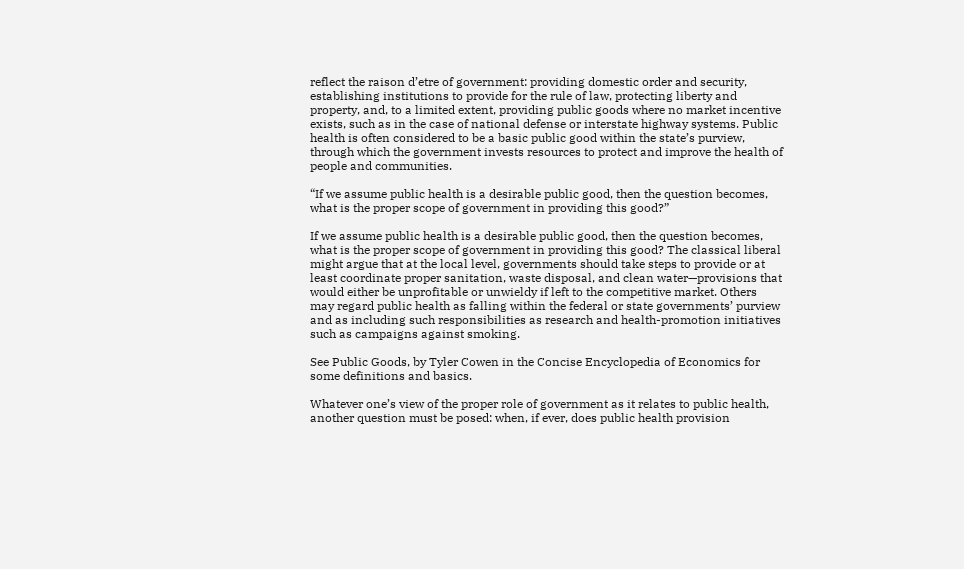reflect the raison d’etre of government: providing domestic order and security, establishing institutions to provide for the rule of law, protecting liberty and property, and, to a limited extent, providing public goods where no market incentive exists, such as in the case of national defense or interstate highway systems. Public health is often considered to be a basic public good within the state’s purview, through which the government invests resources to protect and improve the health of people and communities.

“If we assume public health is a desirable public good, then the question becomes, what is the proper scope of government in providing this good?”

If we assume public health is a desirable public good, then the question becomes, what is the proper scope of government in providing this good? The classical liberal might argue that at the local level, governments should take steps to provide or at least coordinate proper sanitation, waste disposal, and clean water—provisions that would either be unprofitable or unwieldy if left to the competitive market. Others may regard public health as falling within the federal or state governments’ purview and as including such responsibilities as research and health-promotion initiatives such as campaigns against smoking.

See Public Goods, by Tyler Cowen in the Concise Encyclopedia of Economics for some definitions and basics.

Whatever one’s view of the proper role of government as it relates to public health, another question must be posed: when, if ever, does public health provision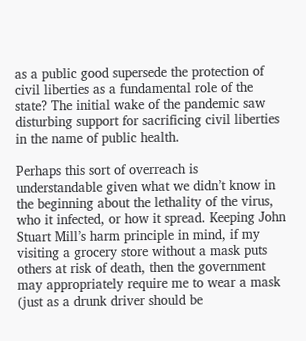as a public good supersede the protection of civil liberties as a fundamental role of the state? The initial wake of the pandemic saw disturbing support for sacrificing civil liberties in the name of public health.

Perhaps this sort of overreach is understandable given what we didn’t know in the beginning about the lethality of the virus, who it infected, or how it spread. Keeping John Stuart Mill’s harm principle in mind, if my visiting a grocery store without a mask puts others at risk of death, then the government may appropriately require me to wear a mask (just as a drunk driver should be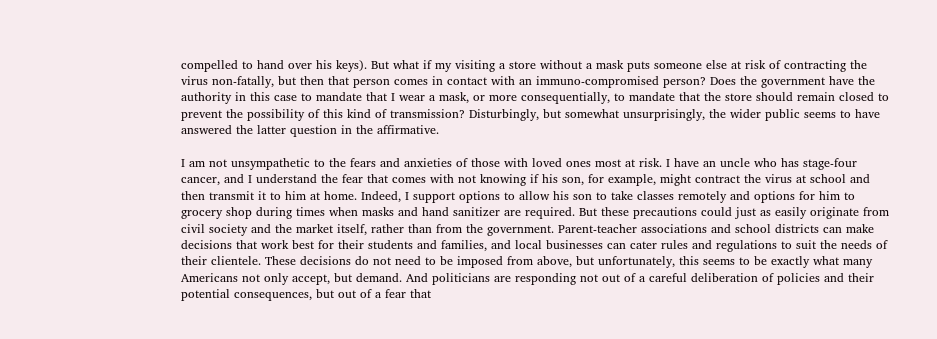compelled to hand over his keys). But what if my visiting a store without a mask puts someone else at risk of contracting the virus non-fatally, but then that person comes in contact with an immuno-compromised person? Does the government have the authority in this case to mandate that I wear a mask, or more consequentially, to mandate that the store should remain closed to prevent the possibility of this kind of transmission? Disturbingly, but somewhat unsurprisingly, the wider public seems to have answered the latter question in the affirmative.

I am not unsympathetic to the fears and anxieties of those with loved ones most at risk. I have an uncle who has stage-four cancer, and I understand the fear that comes with not knowing if his son, for example, might contract the virus at school and then transmit it to him at home. Indeed, I support options to allow his son to take classes remotely and options for him to grocery shop during times when masks and hand sanitizer are required. But these precautions could just as easily originate from civil society and the market itself, rather than from the government. Parent-teacher associations and school districts can make decisions that work best for their students and families, and local businesses can cater rules and regulations to suit the needs of their clientele. These decisions do not need to be imposed from above, but unfortunately, this seems to be exactly what many Americans not only accept, but demand. And politicians are responding not out of a careful deliberation of policies and their potential consequences, but out of a fear that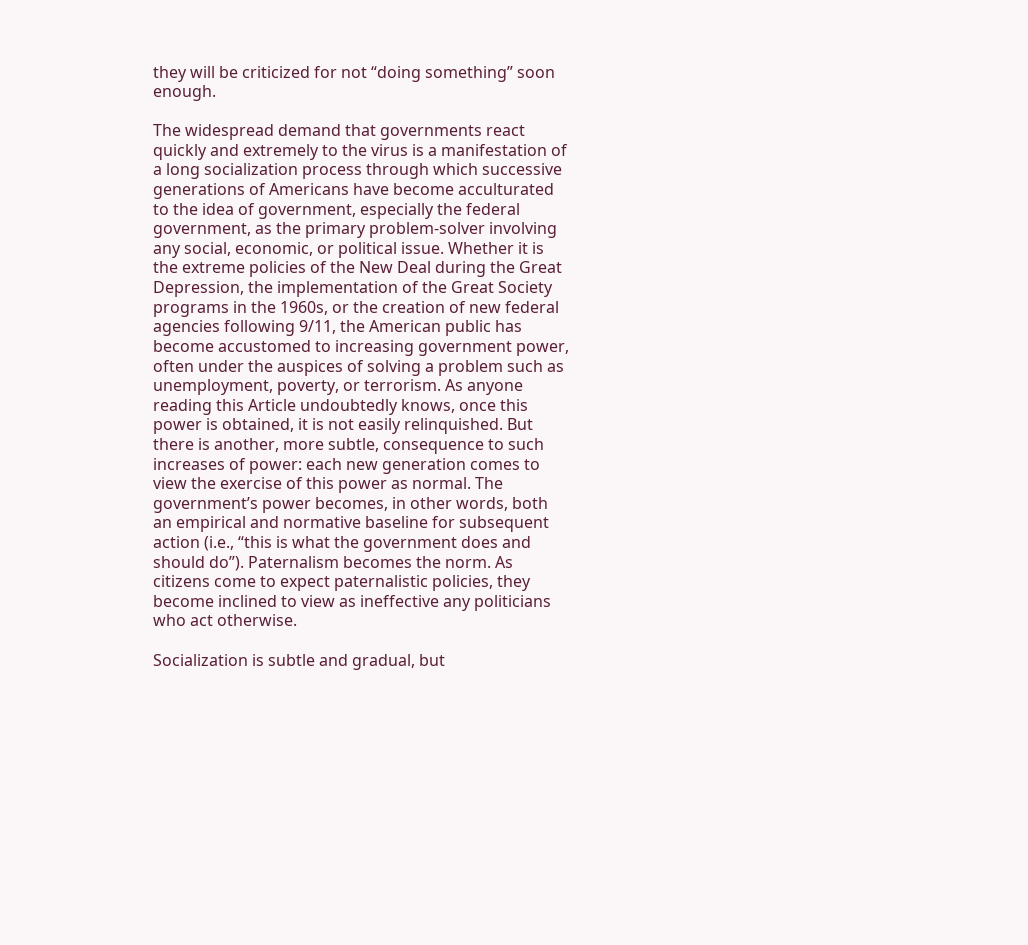they will be criticized for not “doing something” soon enough.

The widespread demand that governments react quickly and extremely to the virus is a manifestation of a long socialization process through which successive generations of Americans have become acculturated to the idea of government, especially the federal government, as the primary problem-solver involving any social, economic, or political issue. Whether it is the extreme policies of the New Deal during the Great Depression, the implementation of the Great Society programs in the 1960s, or the creation of new federal agencies following 9/11, the American public has become accustomed to increasing government power, often under the auspices of solving a problem such as unemployment, poverty, or terrorism. As anyone reading this Article undoubtedly knows, once this power is obtained, it is not easily relinquished. But there is another, more subtle, consequence to such increases of power: each new generation comes to view the exercise of this power as normal. The government’s power becomes, in other words, both an empirical and normative baseline for subsequent action (i.e., “this is what the government does and should do”). Paternalism becomes the norm. As citizens come to expect paternalistic policies, they become inclined to view as ineffective any politicians who act otherwise.

Socialization is subtle and gradual, but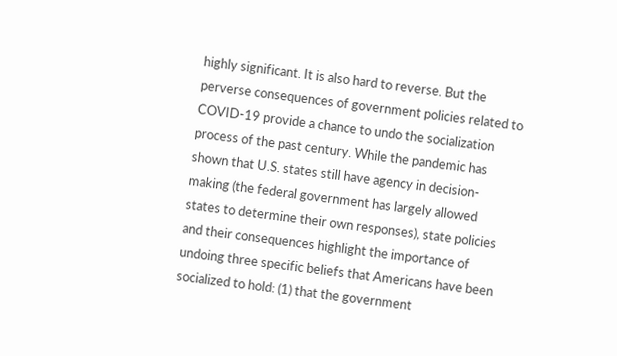highly significant. It is also hard to reverse. But the perverse consequences of government policies related to COVID-19 provide a chance to undo the socialization process of the past century. While the pandemic has shown that U.S. states still have agency in decision-making (the federal government has largely allowed states to determine their own responses), state policies and their consequences highlight the importance of undoing three specific beliefs that Americans have been socialized to hold: (1) that the government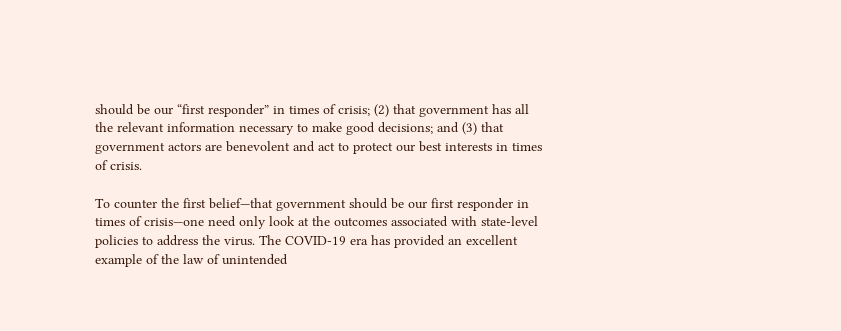should be our “first responder” in times of crisis; (2) that government has all the relevant information necessary to make good decisions; and (3) that government actors are benevolent and act to protect our best interests in times of crisis.

To counter the first belief—that government should be our first responder in times of crisis—one need only look at the outcomes associated with state-level policies to address the virus. The COVID-19 era has provided an excellent example of the law of unintended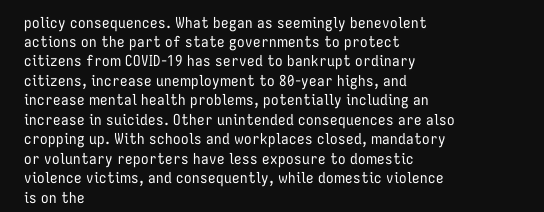policy consequences. What began as seemingly benevolent actions on the part of state governments to protect citizens from COVID-19 has served to bankrupt ordinary citizens, increase unemployment to 80-year highs, and increase mental health problems, potentially including an increase in suicides. Other unintended consequences are also cropping up. With schools and workplaces closed, mandatory or voluntary reporters have less exposure to domestic violence victims, and consequently, while domestic violence is on the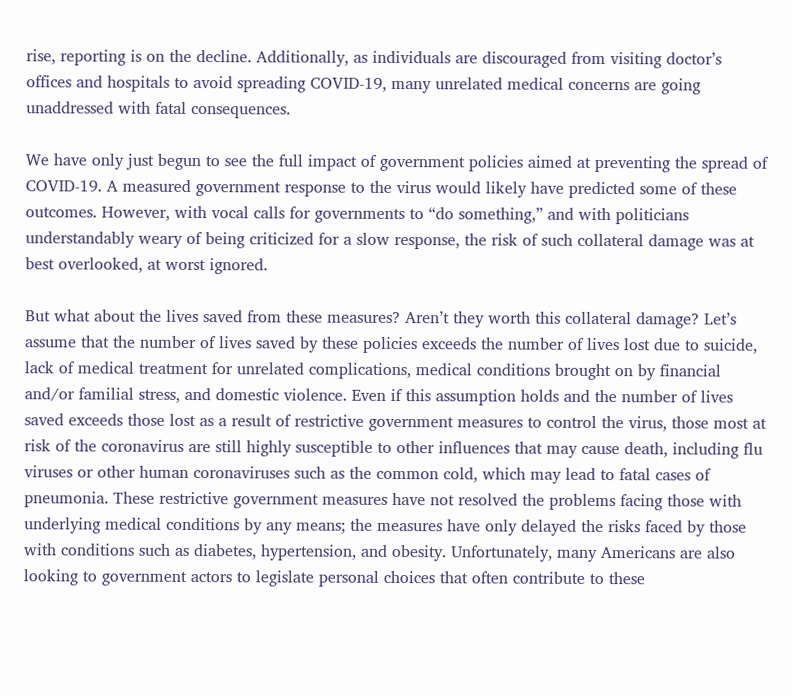rise, reporting is on the decline. Additionally, as individuals are discouraged from visiting doctor’s offices and hospitals to avoid spreading COVID-19, many unrelated medical concerns are going unaddressed with fatal consequences.

We have only just begun to see the full impact of government policies aimed at preventing the spread of COVID-19. A measured government response to the virus would likely have predicted some of these outcomes. However, with vocal calls for governments to “do something,” and with politicians understandably weary of being criticized for a slow response, the risk of such collateral damage was at best overlooked, at worst ignored.

But what about the lives saved from these measures? Aren’t they worth this collateral damage? Let’s assume that the number of lives saved by these policies exceeds the number of lives lost due to suicide, lack of medical treatment for unrelated complications, medical conditions brought on by financial and/or familial stress, and domestic violence. Even if this assumption holds and the number of lives saved exceeds those lost as a result of restrictive government measures to control the virus, those most at risk of the coronavirus are still highly susceptible to other influences that may cause death, including flu viruses or other human coronaviruses such as the common cold, which may lead to fatal cases of pneumonia. These restrictive government measures have not resolved the problems facing those with underlying medical conditions by any means; the measures have only delayed the risks faced by those with conditions such as diabetes, hypertension, and obesity. Unfortunately, many Americans are also looking to government actors to legislate personal choices that often contribute to these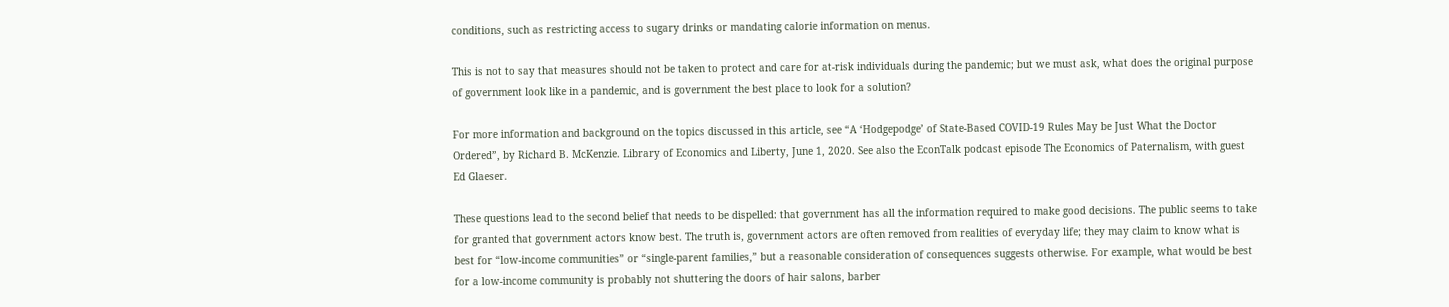conditions, such as restricting access to sugary drinks or mandating calorie information on menus.

This is not to say that measures should not be taken to protect and care for at-risk individuals during the pandemic; but we must ask, what does the original purpose of government look like in a pandemic, and is government the best place to look for a solution?

For more information and background on the topics discussed in this article, see “A ‘Hodgepodge’ of State-Based COVID-19 Rules May be Just What the Doctor Ordered”, by Richard B. McKenzie. Library of Economics and Liberty, June 1, 2020. See also the EconTalk podcast episode The Economics of Paternalism, with guest Ed Glaeser.

These questions lead to the second belief that needs to be dispelled: that government has all the information required to make good decisions. The public seems to take for granted that government actors know best. The truth is, government actors are often removed from realities of everyday life; they may claim to know what is best for “low-income communities” or “single-parent families,” but a reasonable consideration of consequences suggests otherwise. For example, what would be best for a low-income community is probably not shuttering the doors of hair salons, barber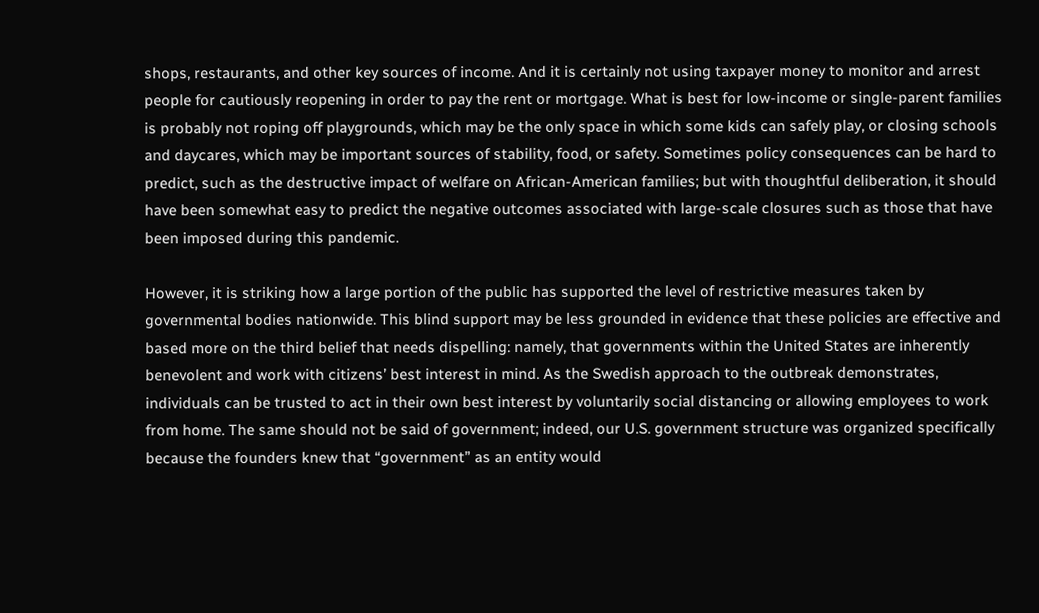shops, restaurants, and other key sources of income. And it is certainly not using taxpayer money to monitor and arrest people for cautiously reopening in order to pay the rent or mortgage. What is best for low-income or single-parent families is probably not roping off playgrounds, which may be the only space in which some kids can safely play, or closing schools and daycares, which may be important sources of stability, food, or safety. Sometimes policy consequences can be hard to predict, such as the destructive impact of welfare on African-American families; but with thoughtful deliberation, it should have been somewhat easy to predict the negative outcomes associated with large-scale closures such as those that have been imposed during this pandemic.

However, it is striking how a large portion of the public has supported the level of restrictive measures taken by governmental bodies nationwide. This blind support may be less grounded in evidence that these policies are effective and based more on the third belief that needs dispelling: namely, that governments within the United States are inherently benevolent and work with citizens’ best interest in mind. As the Swedish approach to the outbreak demonstrates, individuals can be trusted to act in their own best interest by voluntarily social distancing or allowing employees to work from home. The same should not be said of government; indeed, our U.S. government structure was organized specifically because the founders knew that “government” as an entity would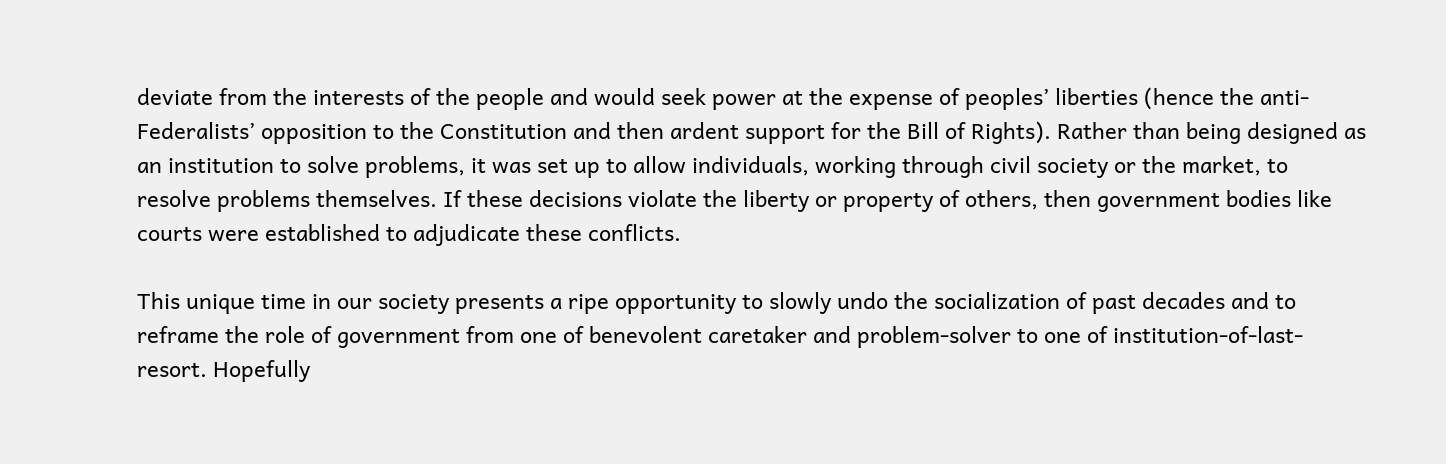deviate from the interests of the people and would seek power at the expense of peoples’ liberties (hence the anti-Federalists’ opposition to the Constitution and then ardent support for the Bill of Rights). Rather than being designed as an institution to solve problems, it was set up to allow individuals, working through civil society or the market, to resolve problems themselves. If these decisions violate the liberty or property of others, then government bodies like courts were established to adjudicate these conflicts.

This unique time in our society presents a ripe opportunity to slowly undo the socialization of past decades and to reframe the role of government from one of benevolent caretaker and problem-solver to one of institution-of-last-resort. Hopefully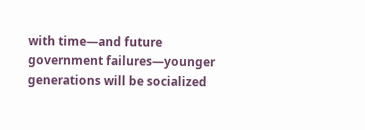with time—and future government failures—younger generations will be socialized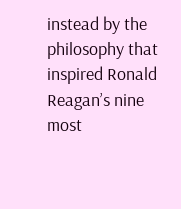instead by the philosophy that inspired Ronald Reagan’s nine most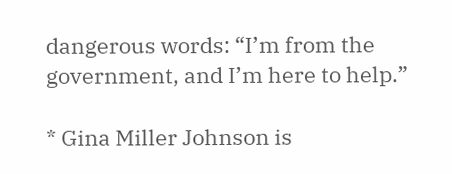dangerous words: “I’m from the government, and I’m here to help.”

* Gina Miller Johnson is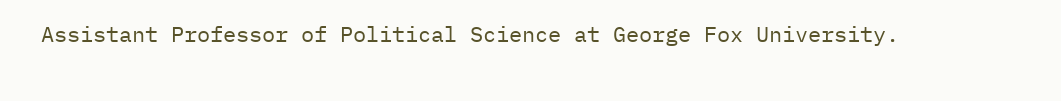Assistant Professor of Political Science at George Fox University.